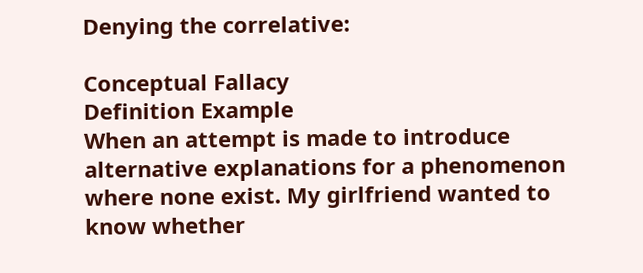Denying the correlative:

Conceptual Fallacy
Definition Example
When an attempt is made to introduce alternative explanations for a phenomenon where none exist. My girlfriend wanted to know whether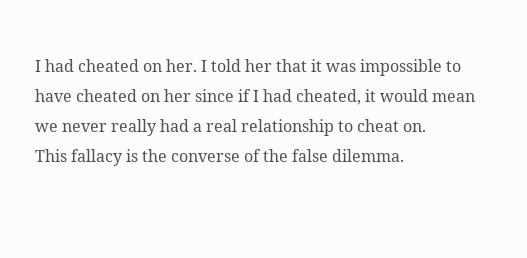I had cheated on her. I told her that it was impossible to have cheated on her since if I had cheated, it would mean we never really had a real relationship to cheat on.
This fallacy is the converse of the false dilemma.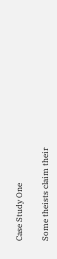Case Study One

Some theists claim their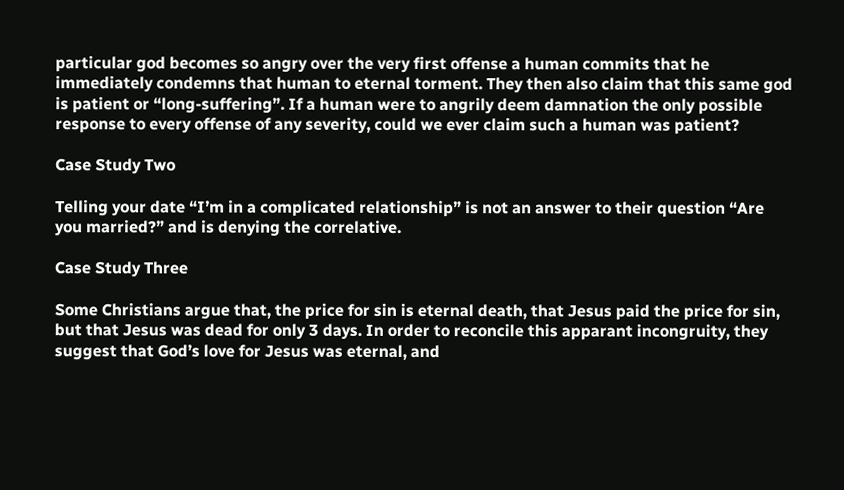particular god becomes so angry over the very first offense a human commits that he immediately condemns that human to eternal torment. They then also claim that this same god is patient or “long-suffering”. If a human were to angrily deem damnation the only possible response to every offense of any severity, could we ever claim such a human was patient?

Case Study Two

Telling your date “I’m in a complicated relationship” is not an answer to their question “Are you married?” and is denying the correlative.

Case Study Three

Some Christians argue that, the price for sin is eternal death, that Jesus paid the price for sin, but that Jesus was dead for only 3 days. In order to reconcile this apparant incongruity, they suggest that God’s love for Jesus was eternal, and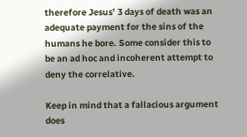therefore Jesus’ 3 days of death was an adequate payment for the sins of the humans he bore. Some consider this to be an ad hoc and incoherent attempt to deny the correlative.

Keep in mind that a fallacious argument does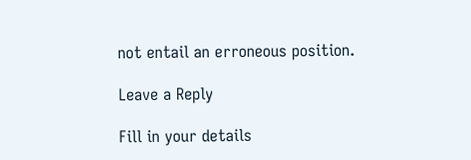not entail an erroneous position.

Leave a Reply

Fill in your details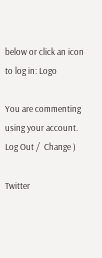below or click an icon to log in: Logo

You are commenting using your account. Log Out /  Change )

Twitter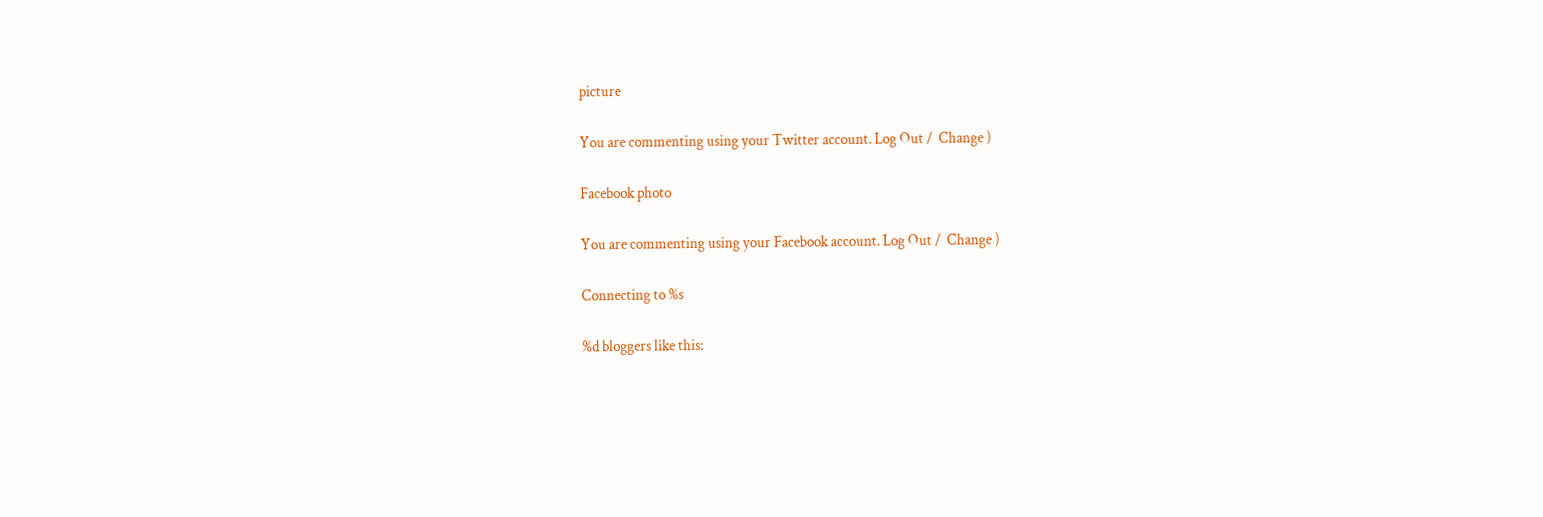picture

You are commenting using your Twitter account. Log Out /  Change )

Facebook photo

You are commenting using your Facebook account. Log Out /  Change )

Connecting to %s

%d bloggers like this: